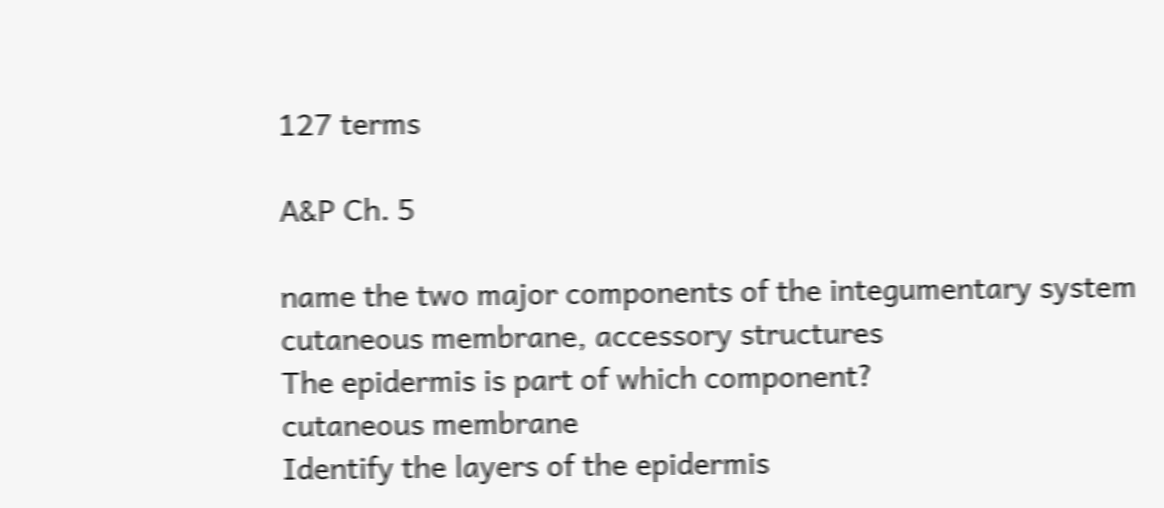127 terms

A&P Ch. 5

name the two major components of the integumentary system
cutaneous membrane, accessory structures
The epidermis is part of which component?
cutaneous membrane
Identify the layers of the epidermis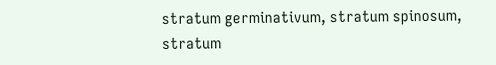stratum germinativum, stratum spinosum, stratum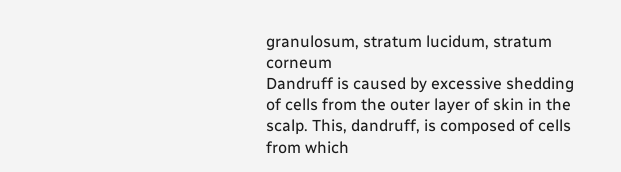granulosum, stratum lucidum, stratum corneum
Dandruff is caused by excessive shedding of cells from the outer layer of skin in the scalp. This, dandruff, is composed of cells from which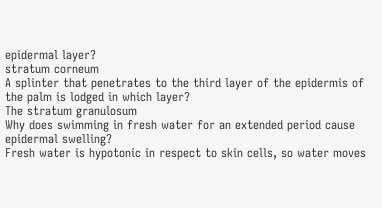epidermal layer?
stratum corneum
A splinter that penetrates to the third layer of the epidermis of the palm is lodged in which layer?
The stratum granulosum
Why does swimming in fresh water for an extended period cause epidermal swelling?
Fresh water is hypotonic in respect to skin cells, so water moves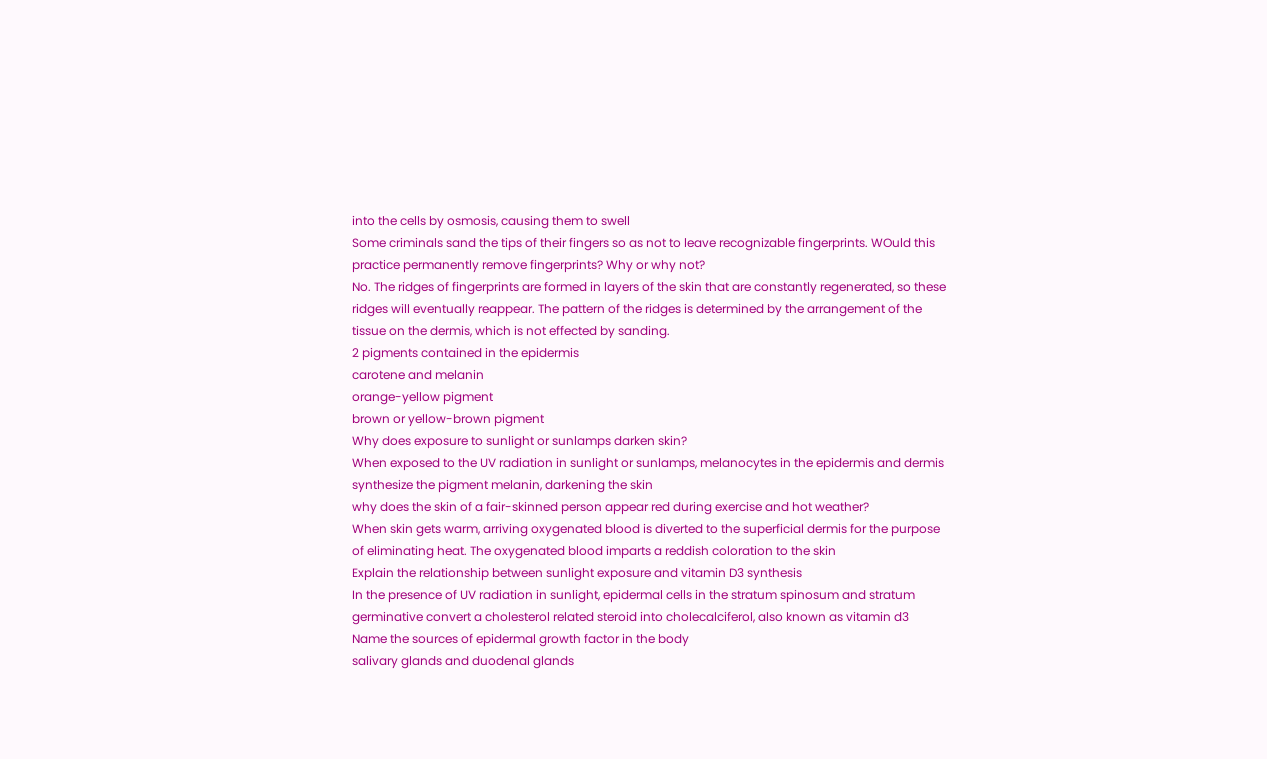into the cells by osmosis, causing them to swell
Some criminals sand the tips of their fingers so as not to leave recognizable fingerprints. WOuld this practice permanently remove fingerprints? Why or why not?
No. The ridges of fingerprints are formed in layers of the skin that are constantly regenerated, so these ridges will eventually reappear. The pattern of the ridges is determined by the arrangement of the tissue on the dermis, which is not effected by sanding.
2 pigments contained in the epidermis
carotene and melanin
orange-yellow pigment
brown or yellow-brown pigment
Why does exposure to sunlight or sunlamps darken skin?
When exposed to the UV radiation in sunlight or sunlamps, melanocytes in the epidermis and dermis synthesize the pigment melanin, darkening the skin
why does the skin of a fair-skinned person appear red during exercise and hot weather?
When skin gets warm, arriving oxygenated blood is diverted to the superficial dermis for the purpose of eliminating heat. The oxygenated blood imparts a reddish coloration to the skin
Explain the relationship between sunlight exposure and vitamin D3 synthesis
In the presence of UV radiation in sunlight, epidermal cells in the stratum spinosum and stratum germinative convert a cholesterol related steroid into cholecalciferol, also known as vitamin d3
Name the sources of epidermal growth factor in the body
salivary glands and duodenal glands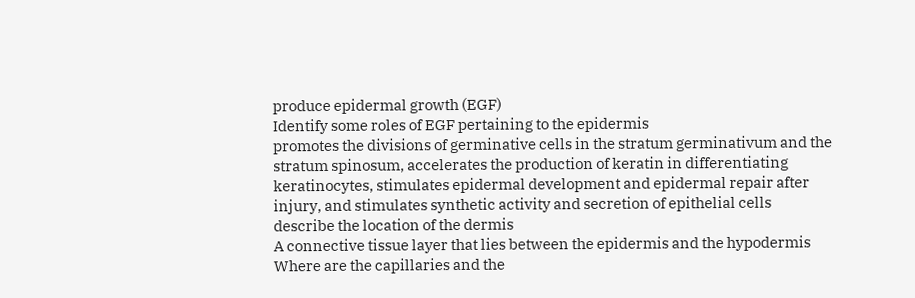produce epidermal growth (EGF)
Identify some roles of EGF pertaining to the epidermis
promotes the divisions of germinative cells in the stratum germinativum and the stratum spinosum, accelerates the production of keratin in differentiating keratinocytes, stimulates epidermal development and epidermal repair after injury, and stimulates synthetic activity and secretion of epithelial cells
describe the location of the dermis
A connective tissue layer that lies between the epidermis and the hypodermis
Where are the capillaries and the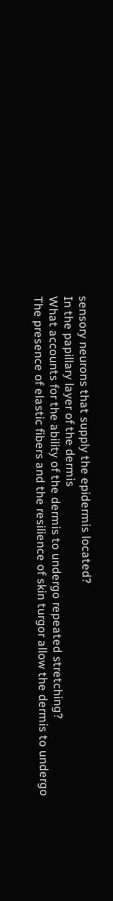sensory neurons that supply the epidermis located?
In the papillary layer of the dermis
What accounts for the ability of the dermis to undergo repeated stretching?
The presence of elastic fibers and the resilience of skin turgor allow the dermis to undergo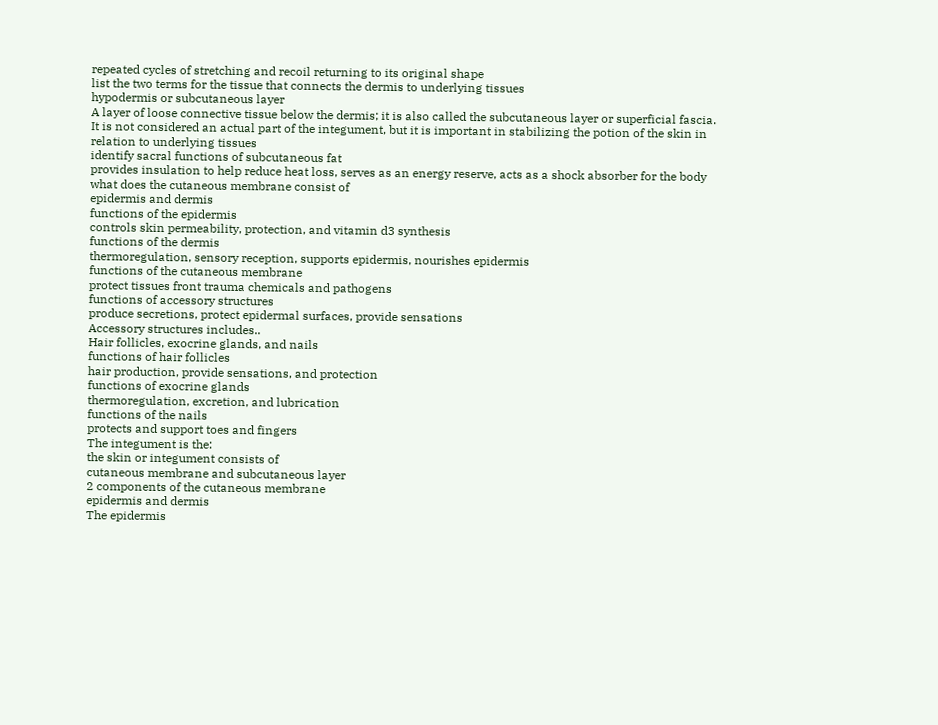repeated cycles of stretching and recoil returning to its original shape
list the two terms for the tissue that connects the dermis to underlying tissues
hypodermis or subcutaneous layer
A layer of loose connective tissue below the dermis; it is also called the subcutaneous layer or superficial fascia. It is not considered an actual part of the integument, but it is important in stabilizing the potion of the skin in relation to underlying tissues
identify sacral functions of subcutaneous fat
provides insulation to help reduce heat loss, serves as an energy reserve, acts as a shock absorber for the body
what does the cutaneous membrane consist of
epidermis and dermis
functions of the epidermis
controls skin permeability, protection, and vitamin d3 synthesis
functions of the dermis
thermoregulation, sensory reception, supports epidermis, nourishes epidermis
functions of the cutaneous membrane
protect tissues front trauma chemicals and pathogens
functions of accessory structures
produce secretions, protect epidermal surfaces, provide sensations
Accessory structures includes..
Hair follicles, exocrine glands, and nails
functions of hair follicles
hair production, provide sensations, and protection
functions of exocrine glands
thermoregulation, excretion, and lubrication
functions of the nails
protects and support toes and fingers
The integument is the:
the skin or integument consists of
cutaneous membrane and subcutaneous layer
2 components of the cutaneous membrane
epidermis and dermis
The epidermis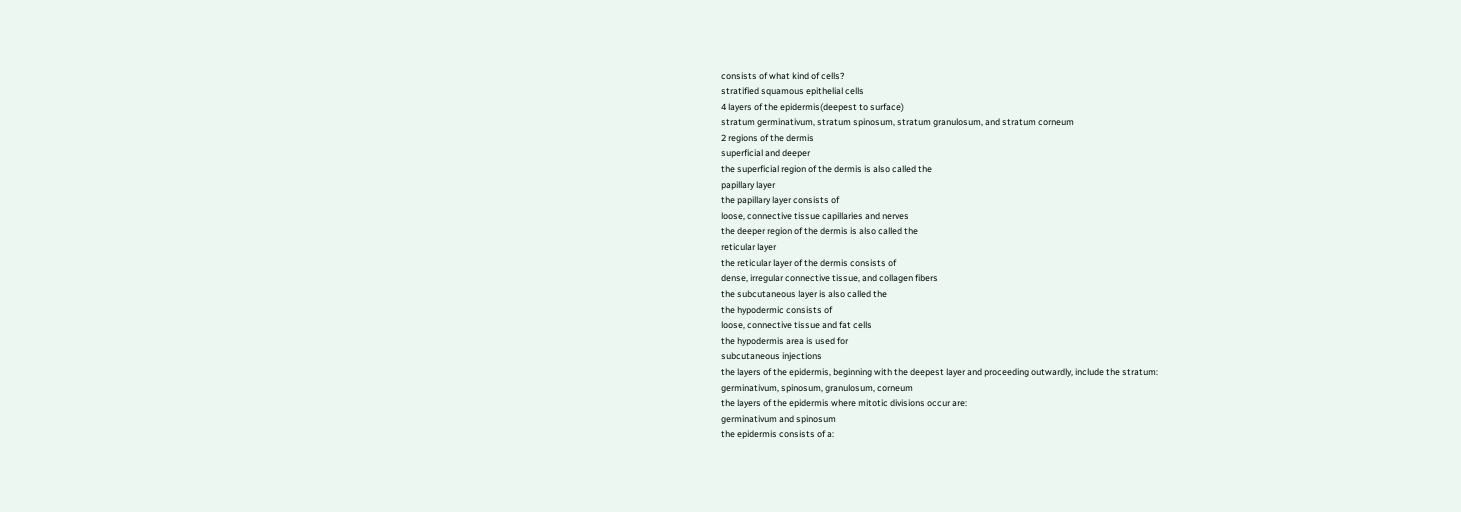consists of what kind of cells?
stratified squamous epithelial cells
4 layers of the epidermis(deepest to surface)
stratum germinativum, stratum spinosum, stratum granulosum, and stratum corneum
2 regions of the dermis
superficial and deeper
the superficial region of the dermis is also called the
papillary layer
the papillary layer consists of
loose, connective tissue capillaries and nerves
the deeper region of the dermis is also called the
reticular layer
the reticular layer of the dermis consists of
dense, irregular connective tissue, and collagen fibers
the subcutaneous layer is also called the
the hypodermic consists of
loose, connective tissue and fat cells
the hypodermis area is used for
subcutaneous injections
the layers of the epidermis, beginning with the deepest layer and proceeding outwardly, include the stratum:
germinativum, spinosum, granulosum, corneum
the layers of the epidermis where mitotic divisions occur are:
germinativum and spinosum
the epidermis consists of a: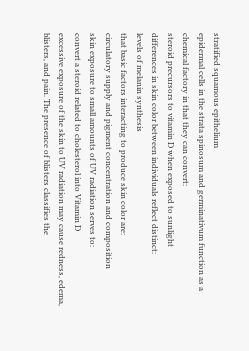stratified squamous epithelium
epidermal cells in the strata spinosum and germinativum function as a chemical factory in that they can convert:
steroid precursors to vitamin D when exposed to sunlight
differences in skin color between individuals reflect distinct:
levels of melanin synthesis
that basic factors interacting to produce skin color are:
circulatory supply and pigment concentration and composition
skin exposure to small amounts of UV radiation serves to:
convert a steroid related to cholesterol into Vitamin D
excessive exposure of the skin to UV radiation may cause redness, edema, blisters, and pain. The presence of blisters classifies the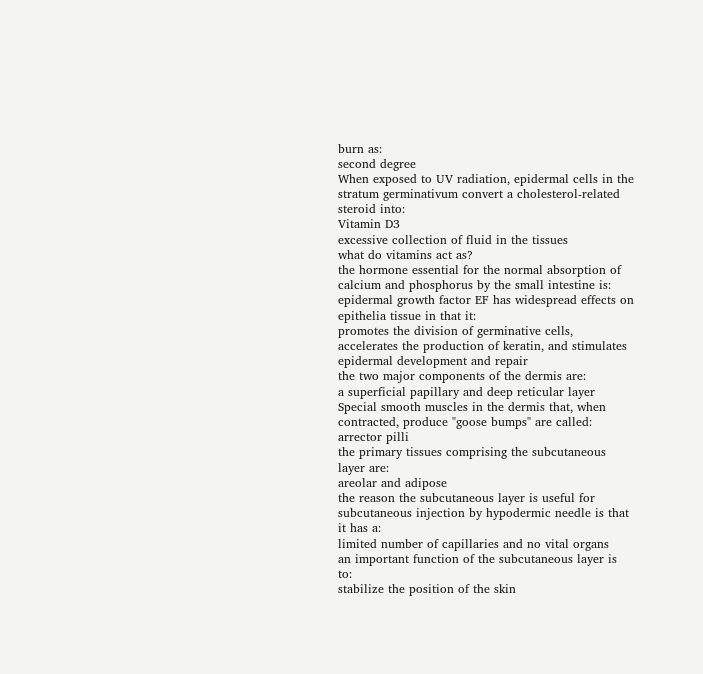burn as:
second degree
When exposed to UV radiation, epidermal cells in the stratum germinativum convert a cholesterol-related steroid into:
Vitamin D3
excessive collection of fluid in the tissues
what do vitamins act as?
the hormone essential for the normal absorption of calcium and phosphorus by the small intestine is:
epidermal growth factor EF has widespread effects on epithelia tissue in that it:
promotes the division of germinative cells, accelerates the production of keratin, and stimulates epidermal development and repair
the two major components of the dermis are:
a superficial papillary and deep reticular layer
Special smooth muscles in the dermis that, when contracted, produce "goose bumps" are called:
arrector pilli
the primary tissues comprising the subcutaneous layer are:
areolar and adipose
the reason the subcutaneous layer is useful for subcutaneous injection by hypodermic needle is that it has a:
limited number of capillaries and no vital organs
an important function of the subcutaneous layer is to:
stabilize the position of the skin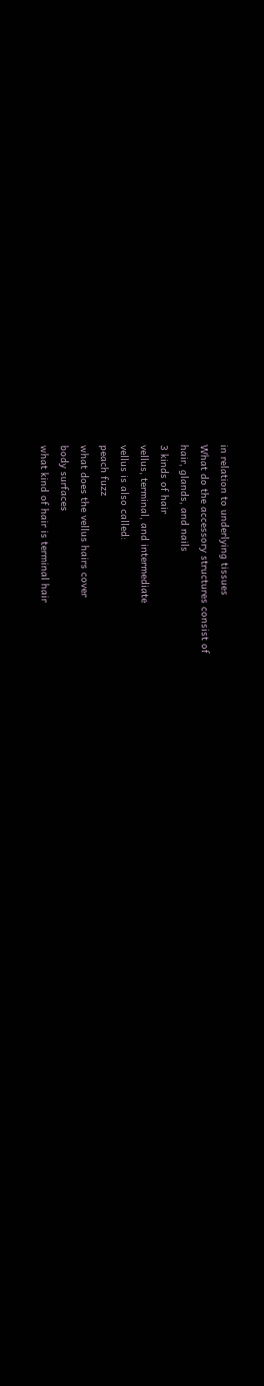in relation to underlying tissues
What do the accessory structures consist of
hair, glands, and nails
3 kinds of hair
vellus, terminal, and intermediate
vellus is also called:
peach fuzz
what does the vellus hairs cover
body surfaces
what kind of hair is terminal hair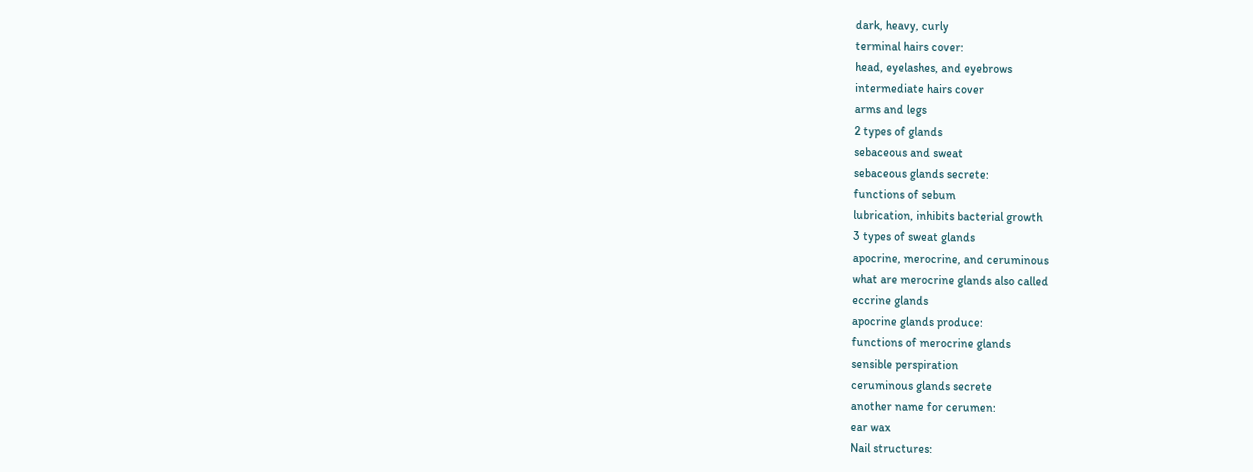dark, heavy, curly
terminal hairs cover:
head, eyelashes, and eyebrows
intermediate hairs cover
arms and legs
2 types of glands
sebaceous and sweat
sebaceous glands secrete:
functions of sebum
lubrication, inhibits bacterial growth
3 types of sweat glands
apocrine, merocrine, and ceruminous
what are merocrine glands also called
eccrine glands
apocrine glands produce:
functions of merocrine glands
sensible perspiration
ceruminous glands secrete
another name for cerumen:
ear wax
Nail structures: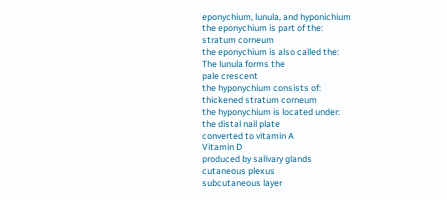eponychium, lunula, and hyponichium
the eponychium is part of the:
stratum corneum
the eponychium is also called the:
The lunula forms the
pale crescent
the hyponychium consists of:
thickened stratum corneum
the hyponychium is located under:
the distal nail plate
converted to vitamin A
Vitamin D
produced by salivary glands
cutaneous plexus
subcutaneous layer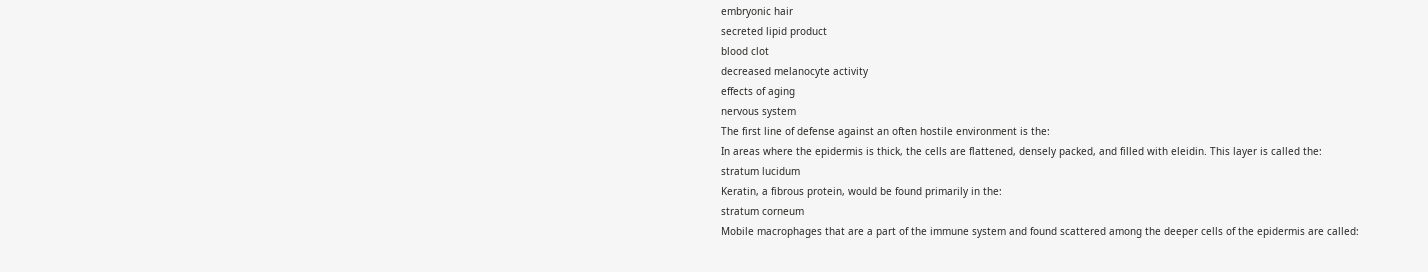embryonic hair
secreted lipid product
blood clot
decreased melanocyte activity
effects of aging
nervous system
The first line of defense against an often hostile environment is the:
In areas where the epidermis is thick, the cells are flattened, densely packed, and filled with eleidin. This layer is called the:
stratum lucidum
Keratin, a fibrous protein, would be found primarily in the:
stratum corneum
Mobile macrophages that are a part of the immune system and found scattered among the deeper cells of the epidermis are called: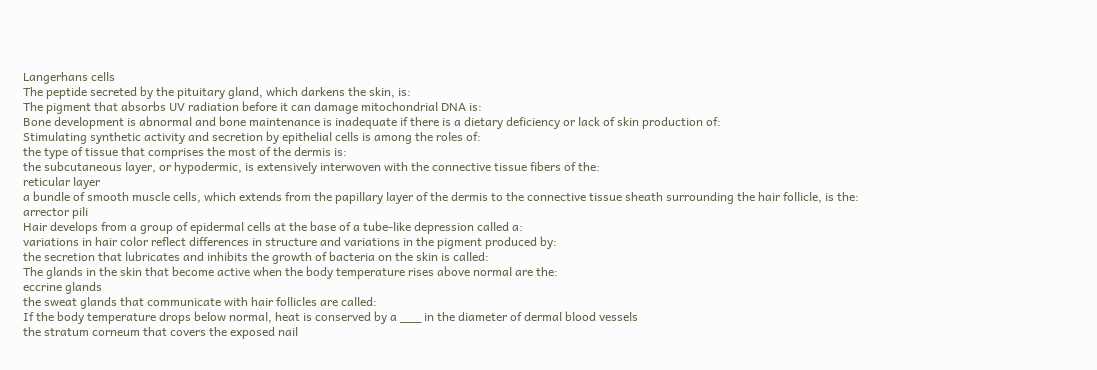Langerhans cells
The peptide secreted by the pituitary gland, which darkens the skin, is:
The pigment that absorbs UV radiation before it can damage mitochondrial DNA is:
Bone development is abnormal and bone maintenance is inadequate if there is a dietary deficiency or lack of skin production of:
Stimulating synthetic activity and secretion by epithelial cells is among the roles of:
the type of tissue that comprises the most of the dermis is:
the subcutaneous layer, or hypodermic, is extensively interwoven with the connective tissue fibers of the:
reticular layer
a bundle of smooth muscle cells, which extends from the papillary layer of the dermis to the connective tissue sheath surrounding the hair follicle, is the:
arrector pili
Hair develops from a group of epidermal cells at the base of a tube-like depression called a:
variations in hair color reflect differences in structure and variations in the pigment produced by:
the secretion that lubricates and inhibits the growth of bacteria on the skin is called:
The glands in the skin that become active when the body temperature rises above normal are the:
eccrine glands
the sweat glands that communicate with hair follicles are called:
If the body temperature drops below normal, heat is conserved by a ___ in the diameter of dermal blood vessels
the stratum corneum that covers the exposed nail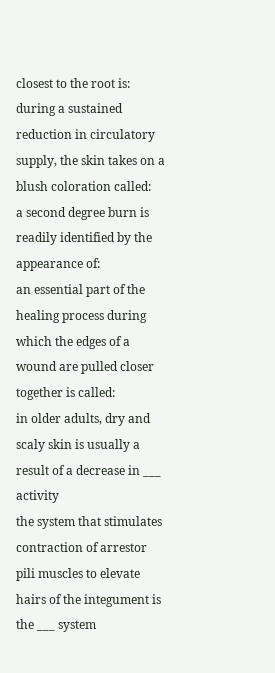closest to the root is:
during a sustained reduction in circulatory supply, the skin takes on a blush coloration called:
a second degree burn is readily identified by the appearance of:
an essential part of the healing process during which the edges of a wound are pulled closer together is called:
in older adults, dry and scaly skin is usually a result of a decrease in ___ activity
the system that stimulates contraction of arrestor pili muscles to elevate hairs of the integument is the ___ system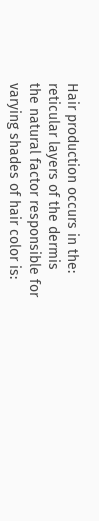Hair production occurs in the:
reticular layers of the dermis
the natural factor responsible for varying shades of hair color is: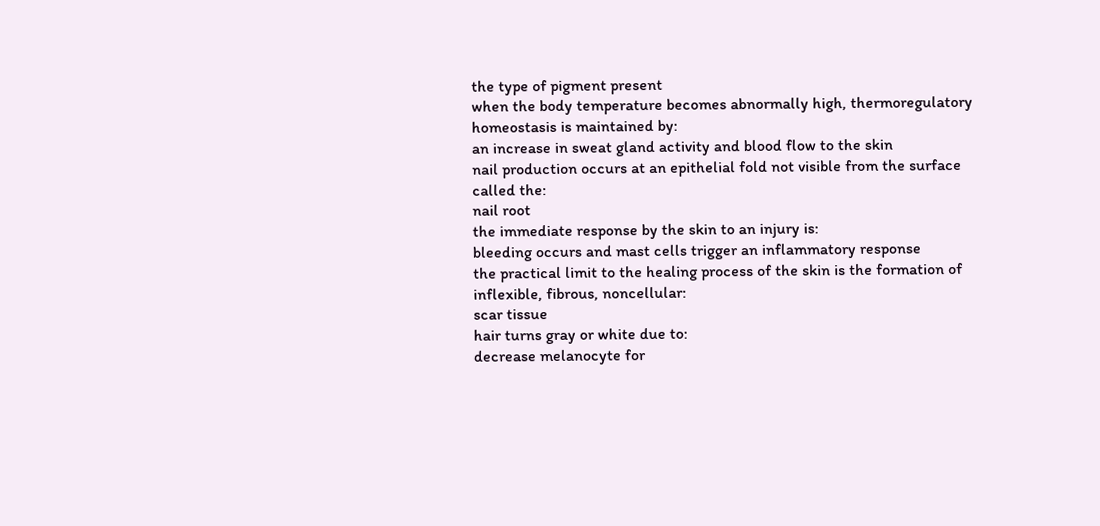the type of pigment present
when the body temperature becomes abnormally high, thermoregulatory homeostasis is maintained by:
an increase in sweat gland activity and blood flow to the skin
nail production occurs at an epithelial fold not visible from the surface called the:
nail root
the immediate response by the skin to an injury is:
bleeding occurs and mast cells trigger an inflammatory response
the practical limit to the healing process of the skin is the formation of inflexible, fibrous, noncellular:
scar tissue
hair turns gray or white due to:
decrease melanocyte for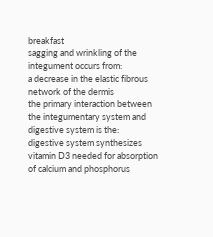breakfast
sagging and wrinkling of the integument occurs from:
a decrease in the elastic fibrous network of the dermis
the primary interaction between the integumentary system and digestive system is the:
digestive system synthesizes vitamin D3 needed for absorption of calcium and phosphorus